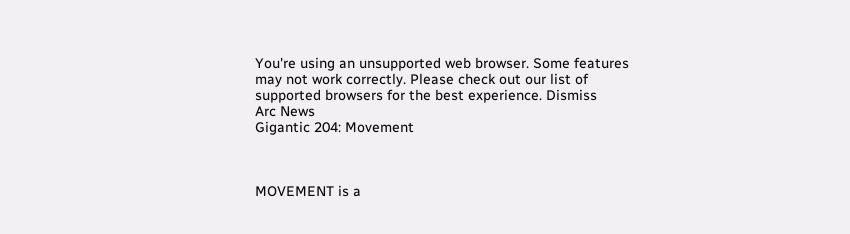You're using an unsupported web browser. Some features may not work correctly. Please check out our list of supported browsers for the best experience. Dismiss
Arc News
Gigantic 204: Movement



MOVEMENT is a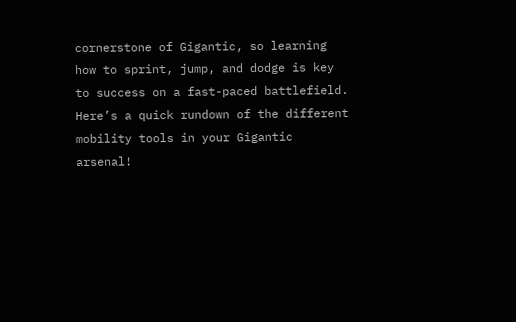cornerstone of Gigantic, so learning how to sprint, jump, and dodge is key to success on a fast-paced battlefield. Here’s a quick rundown of the different mobility tools in your Gigantic arsenal!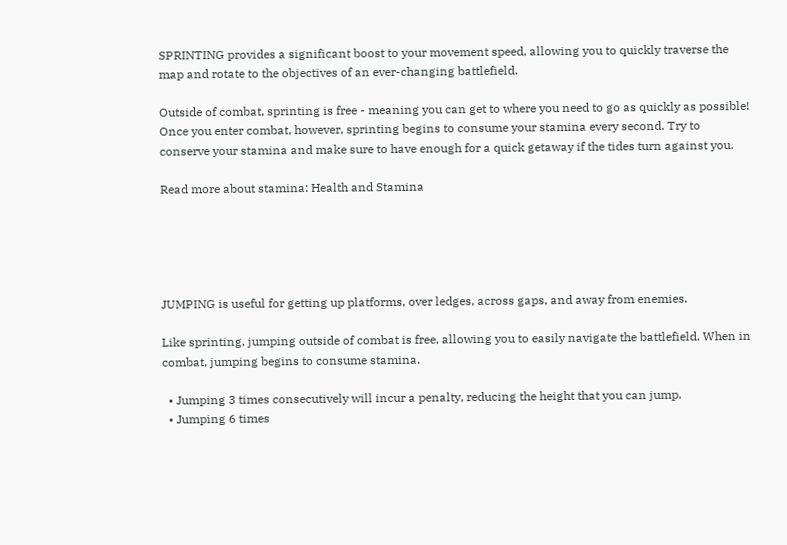SPRINTING provides a significant boost to your movement speed, allowing you to quickly traverse the map and rotate to the objectives of an ever-changing battlefield.

Outside of combat, sprinting is free - meaning you can get to where you need to go as quickly as possible! Once you enter combat, however, sprinting begins to consume your stamina every second. Try to conserve your stamina and make sure to have enough for a quick getaway if the tides turn against you.

Read more about stamina: Health and Stamina





JUMPING is useful for getting up platforms, over ledges, across gaps, and away from enemies.

Like sprinting, jumping outside of combat is free, allowing you to easily navigate the battlefield. When in combat, jumping begins to consume stamina.

  • Jumping 3 times consecutively will incur a penalty, reducing the height that you can jump.
  • Jumping 6 times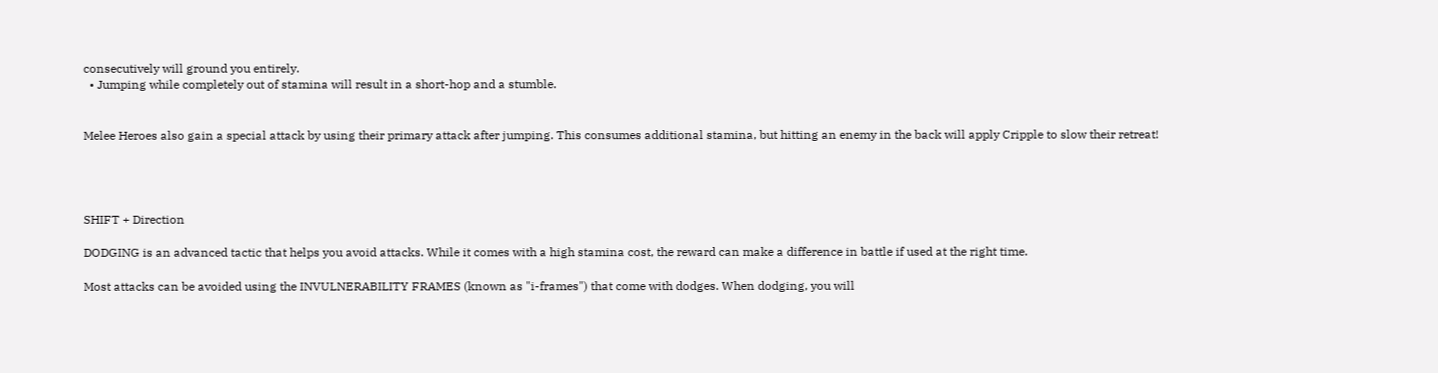consecutively will ground you entirely.
  • Jumping while completely out of stamina will result in a short-hop and a stumble.


Melee Heroes also gain a special attack by using their primary attack after jumping. This consumes additional stamina, but hitting an enemy in the back will apply Cripple to slow their retreat!




SHIFT + Direction

DODGING is an advanced tactic that helps you avoid attacks. While it comes with a high stamina cost, the reward can make a difference in battle if used at the right time.

Most attacks can be avoided using the INVULNERABILITY FRAMES (known as "i-frames") that come with dodges. When dodging, you will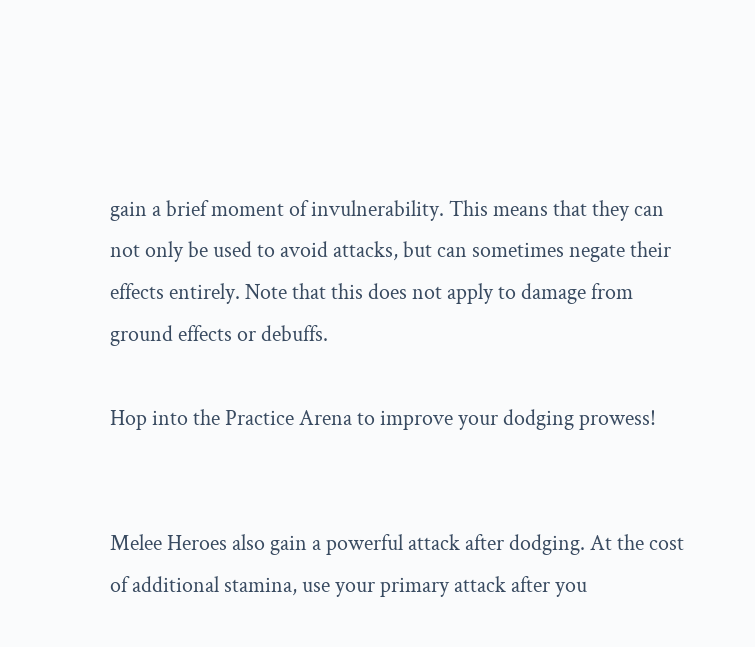gain a brief moment of invulnerability. This means that they can not only be used to avoid attacks, but can sometimes negate their effects entirely. Note that this does not apply to damage from ground effects or debuffs.

Hop into the Practice Arena to improve your dodging prowess!


Melee Heroes also gain a powerful attack after dodging. At the cost of additional stamina, use your primary attack after you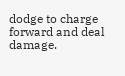dodge to charge forward and deal damage.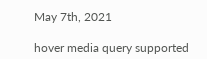May 7th, 2021

hover media query supported